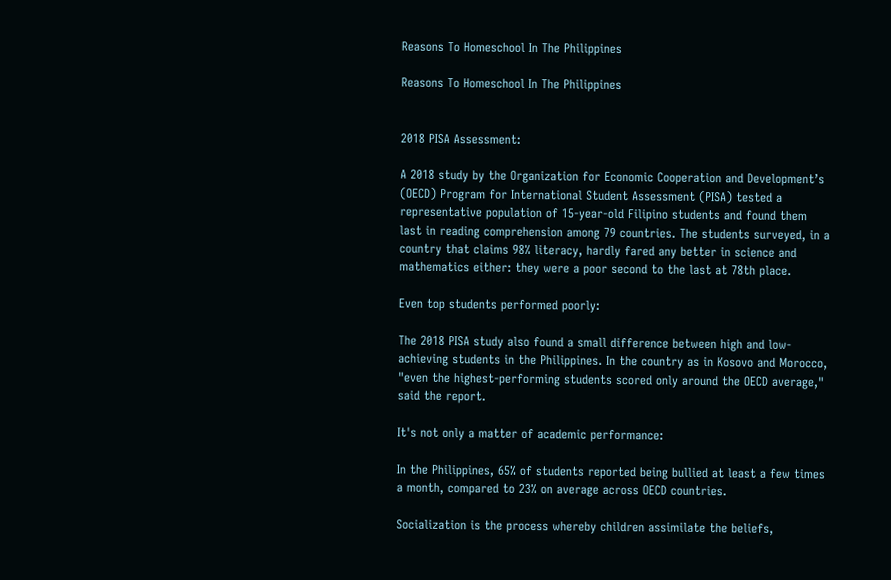Reasons To Homeschool In The Philippines

Reasons To Homeschool In The Philippines


2018 PISA Assessment:

A 2018 study by the Organization for Economic Cooperation and Development’s (OECD) Program for International Student Assessment (PISA) tested a representative population of 15-year-old Filipino students and found them last in reading comprehension among 79 countries. The students surveyed, in a country that claims 98% literacy, hardly fared any better in science and mathematics either: they were a poor second to the last at 78th place.

Even top students performed poorly:

The 2018 PISA study also found a small difference between high and low-achieving students in the Philippines. In the country as in Kosovo and Morocco, "even the highest-performing students scored only around the OECD average," said the report.

It's not only a matter of academic performance:

In the Philippines, 65% of students reported being bullied at least a few times a month, compared to 23% on average across OECD countries.

Socialization is the process whereby children assimilate the beliefs,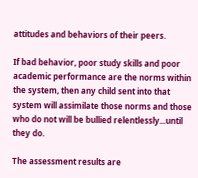attitudes and behaviors of their peers.

If bad behavior, poor study skills and poor academic performance are the norms within the system, then any child sent into that system will assimilate those norms and those who do not will be bullied relentlessly...until they do.

The assessment results are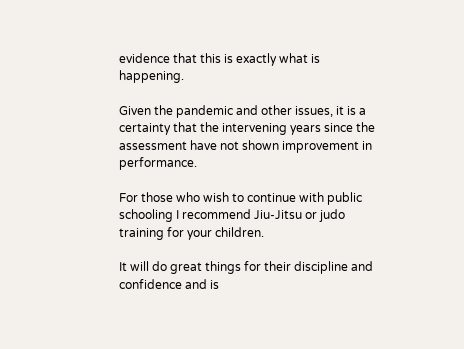evidence that this is exactly what is happening.

Given the pandemic and other issues, it is a certainty that the intervening years since the assessment have not shown improvement in performance.

For those who wish to continue with public schooling I recommend Jiu-Jitsu or judo training for your children.

It will do great things for their discipline and confidence and is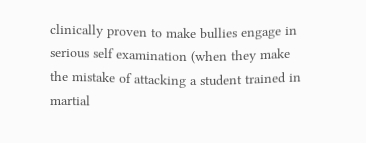clinically proven to make bullies engage in serious self examination (when they make the mistake of attacking a student trained in martial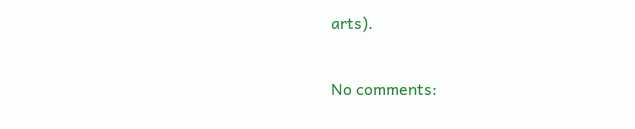arts).

No comments: